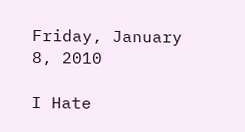Friday, January 8, 2010

I Hate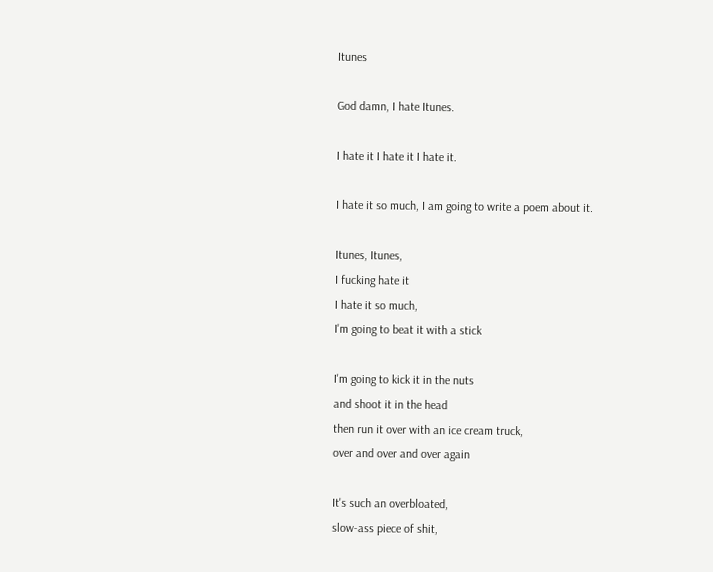Itunes

God damn, I hate Itunes.

I hate it I hate it I hate it.

I hate it so much, I am going to write a poem about it.

Itunes, Itunes,
I fucking hate it
I hate it so much,
I'm going to beat it with a stick

I'm going to kick it in the nuts
and shoot it in the head
then run it over with an ice cream truck,
over and over and over again

It's such an overbloated,
slow-ass piece of shit,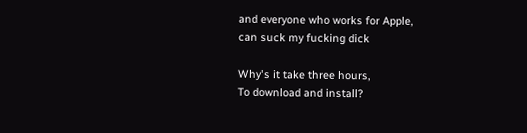and everyone who works for Apple,
can suck my fucking dick

Why's it take three hours,
To download and install?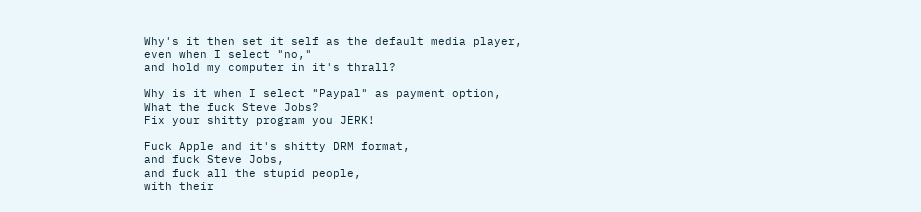Why's it then set it self as the default media player, even when I select "no,"
and hold my computer in it's thrall?

Why is it when I select "Paypal" as payment option,
What the fuck Steve Jobs?
Fix your shitty program you JERK!

Fuck Apple and it's shitty DRM format,
and fuck Steve Jobs,
and fuck all the stupid people,
with their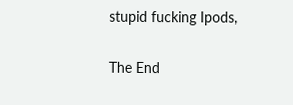stupid fucking Ipods,

The End